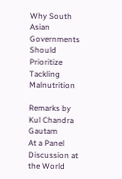Why South Asian Governments Should Prioritize Tackling Malnutrition

Remarks by Kul Chandra Gautam
At a Panel Discussion at the World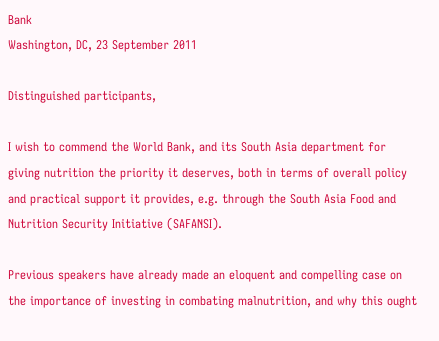Bank
Washington, DC, 23 September 2011

Distinguished participants,

I wish to commend the World Bank, and its South Asia department for giving nutrition the priority it deserves, both in terms of overall policy and practical support it provides, e.g. through the South Asia Food and Nutrition Security Initiative (SAFANSI).

Previous speakers have already made an eloquent and compelling case on the importance of investing in combating malnutrition, and why this ought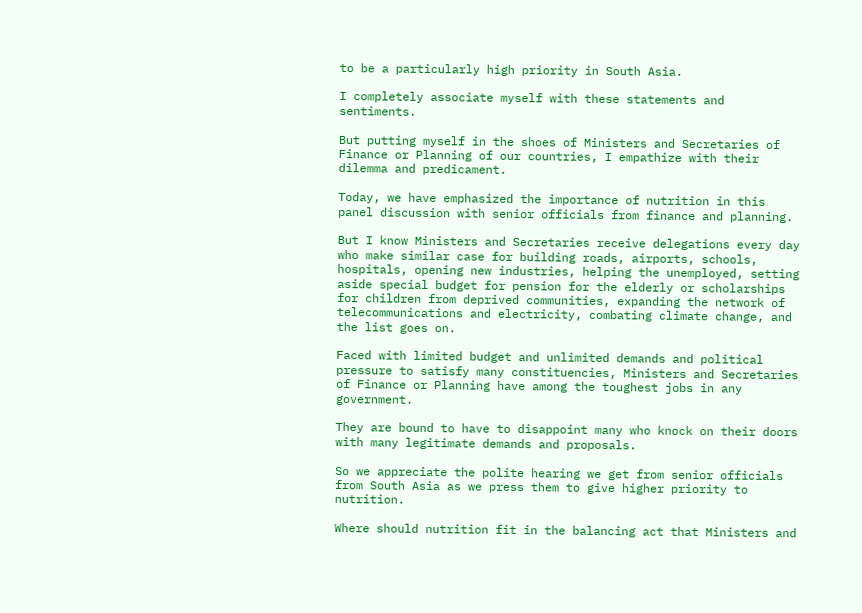to be a particularly high priority in South Asia.

I completely associate myself with these statements and sentiments.

But putting myself in the shoes of Ministers and Secretaries of Finance or Planning of our countries, I empathize with their dilemma and predicament.

Today, we have emphasized the importance of nutrition in this panel discussion with senior officials from finance and planning.

But I know Ministers and Secretaries receive delegations every day who make similar case for building roads, airports, schools, hospitals, opening new industries, helping the unemployed, setting aside special budget for pension for the elderly or scholarships for children from deprived communities, expanding the network of telecommunications and electricity, combating climate change, and the list goes on.

Faced with limited budget and unlimited demands and political pressure to satisfy many constituencies, Ministers and Secretaries of Finance or Planning have among the toughest jobs in any government.

They are bound to have to disappoint many who knock on their doors with many legitimate demands and proposals.

So we appreciate the polite hearing we get from senior officials from South Asia as we press them to give higher priority to nutrition.

Where should nutrition fit in the balancing act that Ministers and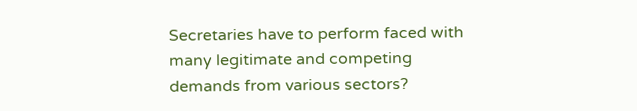Secretaries have to perform faced with many legitimate and competing demands from various sectors?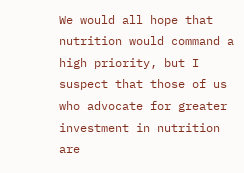We would all hope that nutrition would command a high priority, but I suspect that those of us who advocate for greater investment in nutrition are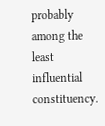probably among the least influential constituency.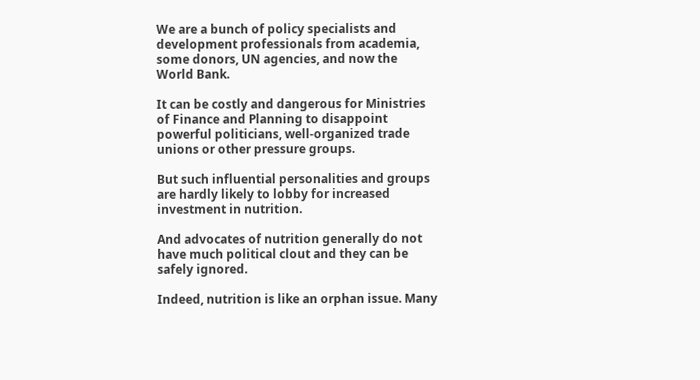We are a bunch of policy specialists and development professionals from academia, some donors, UN agencies, and now the World Bank.

It can be costly and dangerous for Ministries of Finance and Planning to disappoint powerful politicians, well-organized trade unions or other pressure groups.

But such influential personalities and groups are hardly likely to lobby for increased investment in nutrition.

And advocates of nutrition generally do not have much political clout and they can be safely ignored.

Indeed, nutrition is like an orphan issue. Many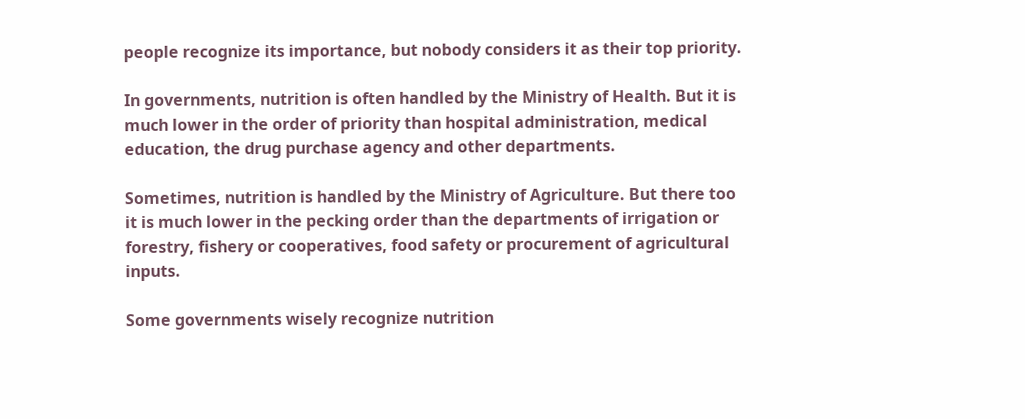people recognize its importance, but nobody considers it as their top priority.

In governments, nutrition is often handled by the Ministry of Health. But it is much lower in the order of priority than hospital administration, medical education, the drug purchase agency and other departments.

Sometimes, nutrition is handled by the Ministry of Agriculture. But there too it is much lower in the pecking order than the departments of irrigation or forestry, fishery or cooperatives, food safety or procurement of agricultural inputs.

Some governments wisely recognize nutrition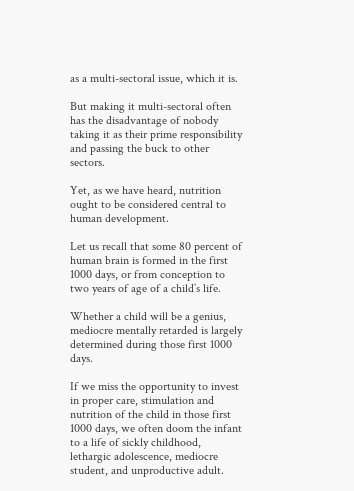as a multi-sectoral issue, which it is.

But making it multi-sectoral often has the disadvantage of nobody taking it as their prime responsibility and passing the buck to other sectors.

Yet, as we have heard, nutrition ought to be considered central to human development.

Let us recall that some 80 percent of human brain is formed in the first 1000 days, or from conception to two years of age of a child’s life.

Whether a child will be a genius, mediocre mentally retarded is largely determined during those first 1000 days.

If we miss the opportunity to invest in proper care, stimulation and nutrition of the child in those first 1000 days, we often doom the infant to a life of sickly childhood, lethargic adolescence, mediocre student, and unproductive adult.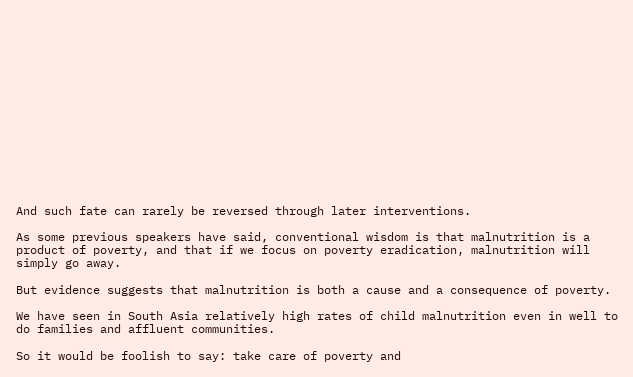And such fate can rarely be reversed through later interventions.

As some previous speakers have said, conventional wisdom is that malnutrition is a product of poverty, and that if we focus on poverty eradication, malnutrition will simply go away.

But evidence suggests that malnutrition is both a cause and a consequence of poverty.

We have seen in South Asia relatively high rates of child malnutrition even in well to do families and affluent communities.

So it would be foolish to say: take care of poverty and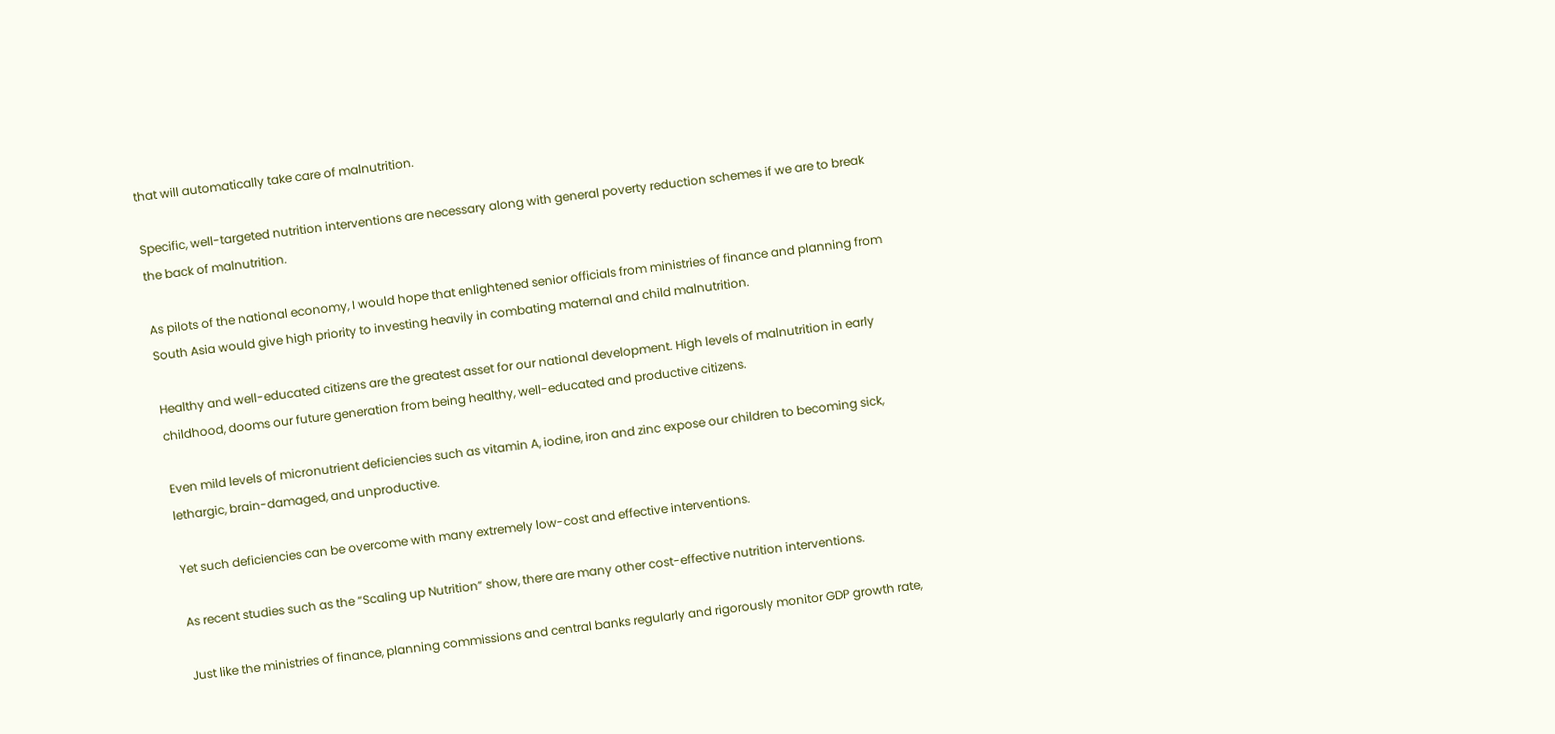that will automatically take care of malnutrition.

Specific, well-targeted nutrition interventions are necessary along with general poverty reduction schemes if we are to break the back of malnutrition.

As pilots of the national economy, I would hope that enlightened senior officials from ministries of finance and planning from South Asia would give high priority to investing heavily in combating maternal and child malnutrition.

Healthy and well-educated citizens are the greatest asset for our national development. High levels of malnutrition in early childhood, dooms our future generation from being healthy, well-educated and productive citizens.

Even mild levels of micronutrient deficiencies such as vitamin A, iodine, iron and zinc expose our children to becoming sick, lethargic, brain-damaged, and unproductive.

Yet such deficiencies can be overcome with many extremely low-cost and effective interventions.

As recent studies such as the “Scaling up Nutrition” show, there are many other cost-effective nutrition interventions.

Just like the ministries of finance, planning commissions and central banks regularly and rigorously monitor GDP growth rate,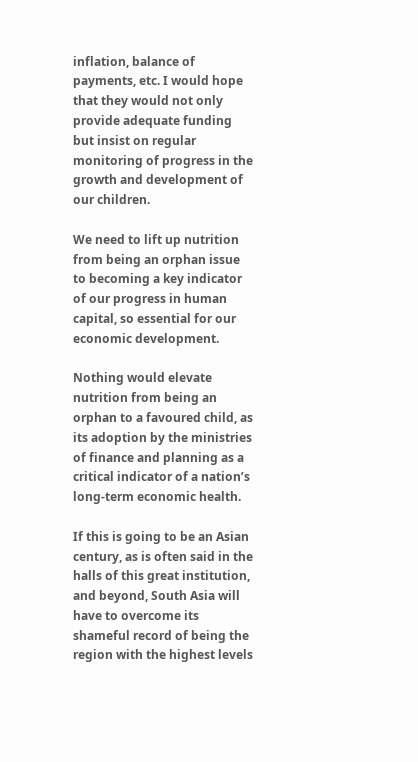inflation, balance of payments, etc. I would hope that they would not only provide adequate funding but insist on regular monitoring of progress in the growth and development of our children.

We need to lift up nutrition from being an orphan issue to becoming a key indicator of our progress in human capital, so essential for our economic development.

Nothing would elevate nutrition from being an orphan to a favoured child, as its adoption by the ministries of finance and planning as a critical indicator of a nation’s long-term economic health.

If this is going to be an Asian century, as is often said in the halls of this great institution, and beyond, South Asia will have to overcome its shameful record of being the region with the highest levels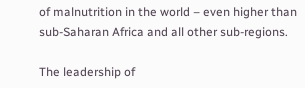of malnutrition in the world – even higher than sub-Saharan Africa and all other sub-regions.

The leadership of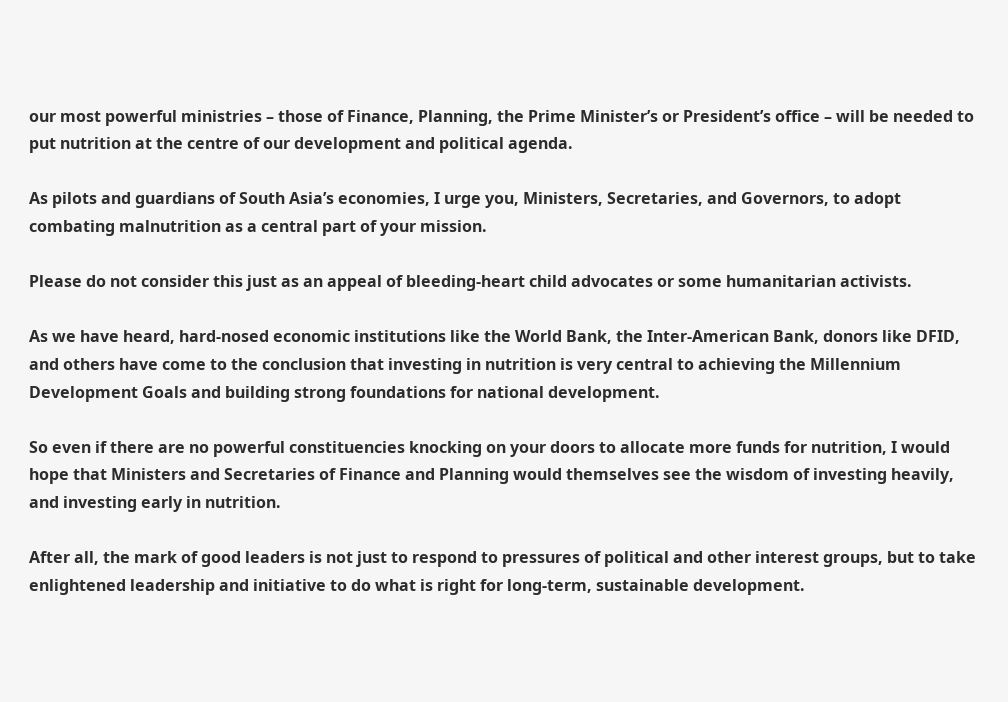our most powerful ministries – those of Finance, Planning, the Prime Minister’s or President’s office – will be needed to put nutrition at the centre of our development and political agenda.

As pilots and guardians of South Asia’s economies, I urge you, Ministers, Secretaries, and Governors, to adopt combating malnutrition as a central part of your mission.

Please do not consider this just as an appeal of bleeding-heart child advocates or some humanitarian activists.

As we have heard, hard-nosed economic institutions like the World Bank, the Inter-American Bank, donors like DFID, and others have come to the conclusion that investing in nutrition is very central to achieving the Millennium Development Goals and building strong foundations for national development.

So even if there are no powerful constituencies knocking on your doors to allocate more funds for nutrition, I would hope that Ministers and Secretaries of Finance and Planning would themselves see the wisdom of investing heavily, and investing early in nutrition.

After all, the mark of good leaders is not just to respond to pressures of political and other interest groups, but to take enlightened leadership and initiative to do what is right for long-term, sustainable development.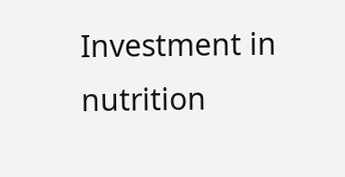Investment in nutrition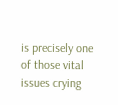is precisely one of those vital issues crying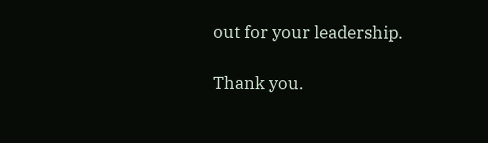out for your leadership.

Thank you.